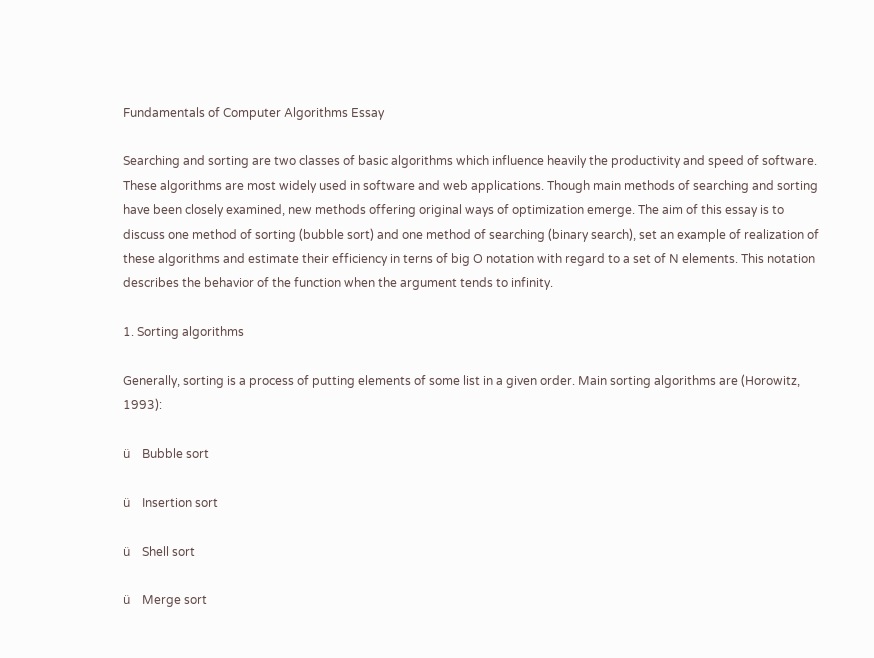Fundamentals of Computer Algorithms Essay

Searching and sorting are two classes of basic algorithms which influence heavily the productivity and speed of software. These algorithms are most widely used in software and web applications. Though main methods of searching and sorting have been closely examined, new methods offering original ways of optimization emerge. The aim of this essay is to discuss one method of sorting (bubble sort) and one method of searching (binary search), set an example of realization of these algorithms and estimate their efficiency in terns of big O notation with regard to a set of N elements. This notation describes the behavior of the function when the argument tends to infinity.

1. Sorting algorithms

Generally, sorting is a process of putting elements of some list in a given order. Main sorting algorithms are (Horowitz, 1993):

ü    Bubble sort

ü    Insertion sort

ü    Shell sort

ü    Merge sort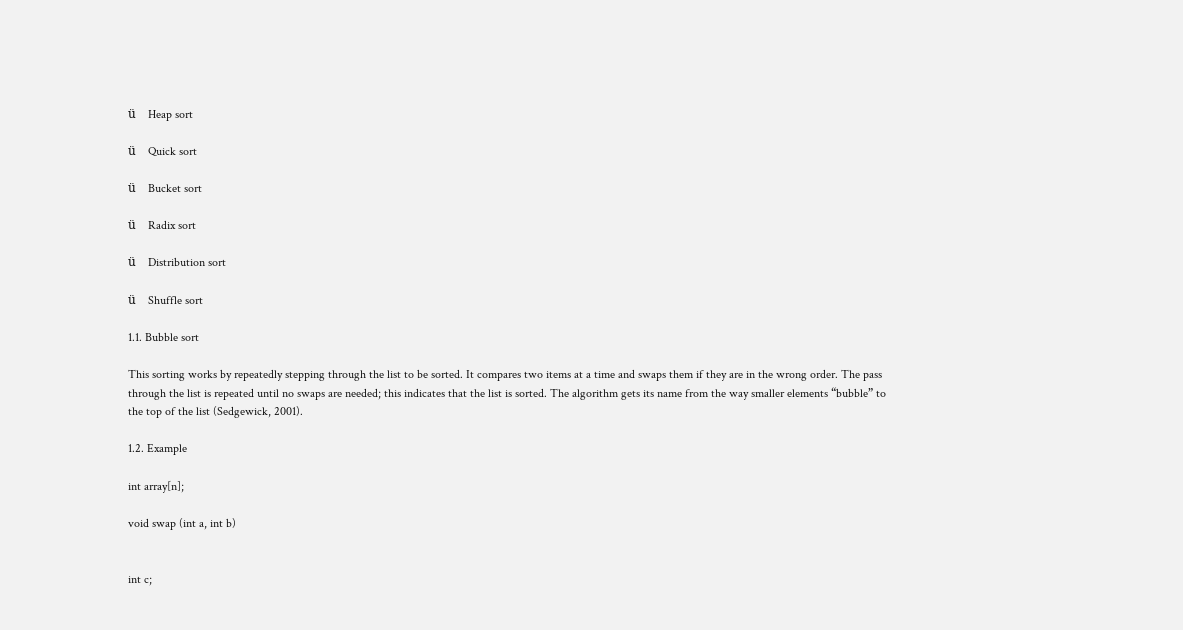ü    Heap sort

ü    Quick sort

ü    Bucket sort

ü    Radix sort

ü    Distribution sort

ü    Shuffle sort

1.1. Bubble sort

This sorting works by repeatedly stepping through the list to be sorted. It compares two items at a time and swaps them if they are in the wrong order. The pass through the list is repeated until no swaps are needed; this indicates that the list is sorted. The algorithm gets its name from the way smaller elements “bubble” to the top of the list (Sedgewick, 2001).

1.2. Example

int array[n];

void swap (int a, int b)


int c;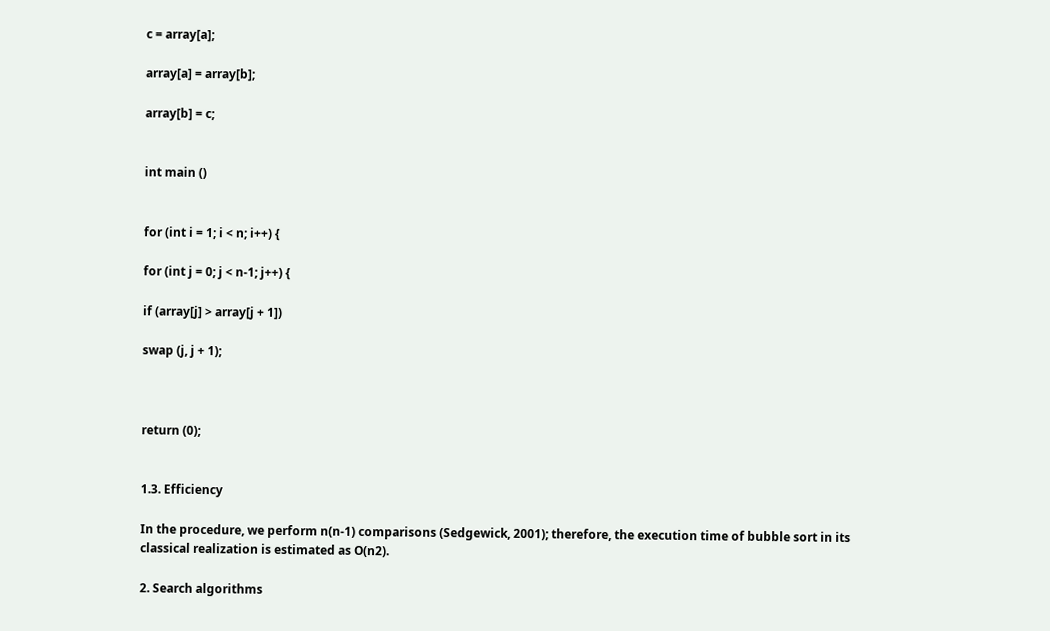c = array[a];

array[a] = array[b];

array[b] = c;


int main ()


for (int i = 1; i < n; i++) {

for (int j = 0; j < n-1; j++) {

if (array[j] > array[j + 1])

swap (j, j + 1);



return (0);


1.3. Efficiency

In the procedure, we perform n(n-1) comparisons (Sedgewick, 2001); therefore, the execution time of bubble sort in its classical realization is estimated as O(n2).

2. Search algorithms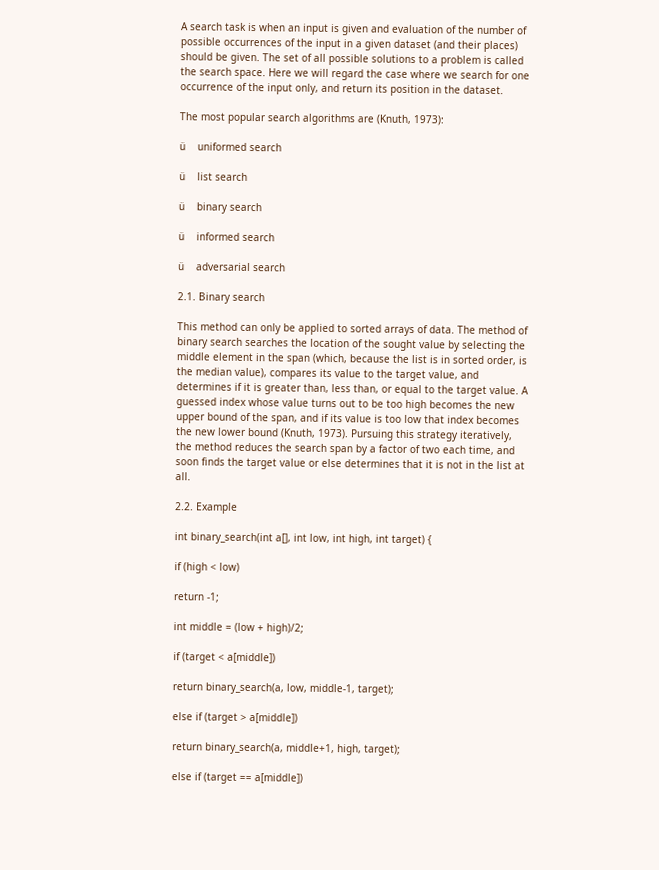A search task is when an input is given and evaluation of the number of possible occurrences of the input in a given dataset (and their places) should be given. The set of all possible solutions to a problem is called the search space. Here we will regard the case where we search for one occurrence of the input only, and return its position in the dataset.

The most popular search algorithms are (Knuth, 1973):

ü    uniformed search

ü    list search

ü    binary search

ü    informed search

ü    adversarial search

2.1. Binary search

This method can only be applied to sorted arrays of data. The method of binary search searches the location of the sought value by selecting the middle element in the span (which, because the list is in sorted order, is the median value), compares its value to the target value, and determines if it is greater than, less than, or equal to the target value. A guessed index whose value turns out to be too high becomes the new upper bound of the span, and if its value is too low that index becomes the new lower bound (Knuth, 1973). Pursuing this strategy iteratively, the method reduces the search span by a factor of two each time, and soon finds the target value or else determines that it is not in the list at all.

2.2. Example

int binary_search(int a[], int low, int high, int target) {

if (high < low)

return -1;

int middle = (low + high)/2;

if (target < a[middle])

return binary_search(a, low, middle-1, target);

else if (target > a[middle])

return binary_search(a, middle+1, high, target);

else if (target == a[middle])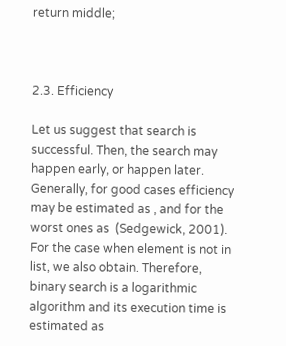return middle;



2.3. Efficiency

Let us suggest that search is successful. Then, the search may happen early, or happen later. Generally, for good cases efficiency may be estimated as , and for the worst ones as  (Sedgewick, 2001). For the case when element is not in list, we also obtain. Therefore, binary search is a logarithmic algorithm and its execution time is estimated as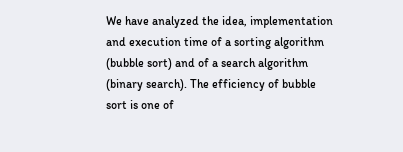We have analyzed the idea, implementation and execution time of a sorting algorithm (bubble sort) and of a search algorithm (binary search). The efficiency of bubble sort is one of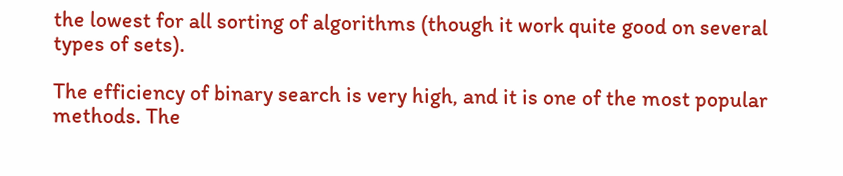the lowest for all sorting of algorithms (though it work quite good on several types of sets).

The efficiency of binary search is very high, and it is one of the most popular methods. The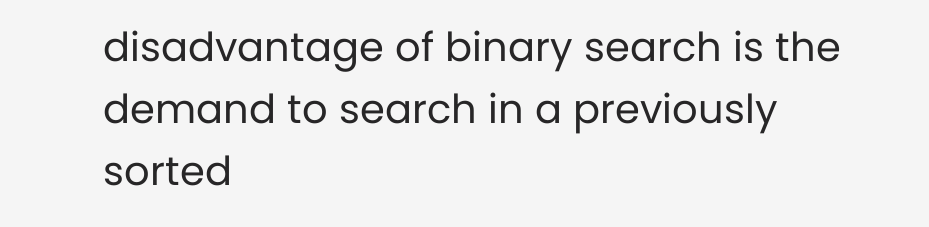disadvantage of binary search is the demand to search in a previously sorted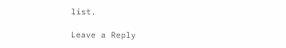list.

Leave a Reply